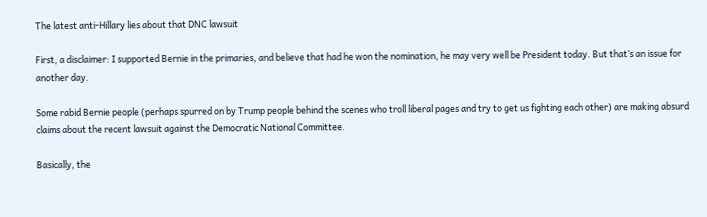The latest anti-Hillary lies about that DNC lawsuit

First, a disclaimer: I supported Bernie in the primaries, and believe that had he won the nomination, he may very well be President today. But that’s an issue for another day.

Some rabid Bernie people (perhaps spurred on by Trump people behind the scenes who troll liberal pages and try to get us fighting each other) are making absurd claims about the recent lawsuit against the Democratic National Committee.

Basically, the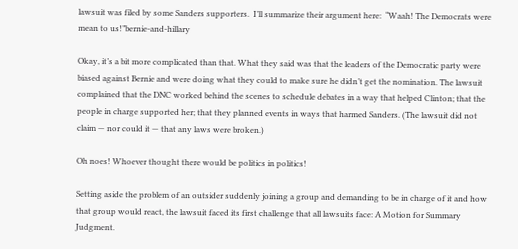lawsuit was filed by some Sanders supporters.  I’ll summarize their argument here:  “Waah! The Democrats were mean to us!”bernie-and-hillary

Okay, it’s a bit more complicated than that. What they said was that the leaders of the Democratic party were biased against Bernie and were doing what they could to make sure he didn’t get the nomination. The lawsuit complained that the DNC worked behind the scenes to schedule debates in a way that helped Clinton; that the people in charge supported her; that they planned events in ways that harmed Sanders. (The lawsuit did not claim — nor could it — that any laws were broken.)

Oh noes! Whoever thought there would be politics in politics!

Setting aside the problem of an outsider suddenly joining a group and demanding to be in charge of it and how that group would react, the lawsuit faced its first challenge that all lawsuits face: A Motion for Summary Judgment.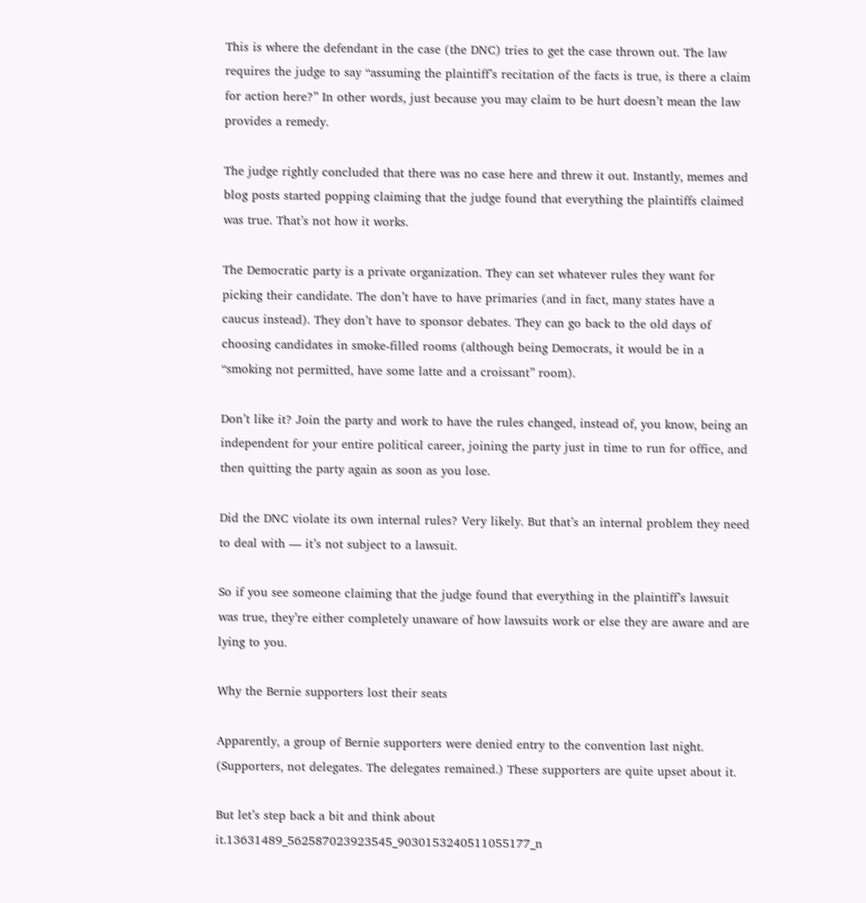This is where the defendant in the case (the DNC) tries to get the case thrown out. The law requires the judge to say “assuming the plaintiff’s recitation of the facts is true, is there a claim for action here?” In other words, just because you may claim to be hurt doesn’t mean the law provides a remedy.

The judge rightly concluded that there was no case here and threw it out. Instantly, memes and blog posts started popping claiming that the judge found that everything the plaintiffs claimed was true. That’s not how it works.

The Democratic party is a private organization. They can set whatever rules they want for picking their candidate. The don’t have to have primaries (and in fact, many states have a caucus instead). They don’t have to sponsor debates. They can go back to the old days of choosing candidates in smoke-filled rooms (although being Democrats, it would be in a “smoking not permitted, have some latte and a croissant” room).

Don’t like it? Join the party and work to have the rules changed, instead of, you know, being an independent for your entire political career, joining the party just in time to run for office, and then quitting the party again as soon as you lose.

Did the DNC violate its own internal rules? Very likely. But that’s an internal problem they need to deal with — it’s not subject to a lawsuit.

So if you see someone claiming that the judge found that everything in the plaintiff’s lawsuit was true, they’re either completely unaware of how lawsuits work or else they are aware and are lying to you.

Why the Bernie supporters lost their seats

Apparently, a group of Bernie supporters were denied entry to the convention last night. (Supporters, not delegates. The delegates remained.) These supporters are quite upset about it.

But let’s step back a bit and think about it.13631489_562587023923545_9030153240511055177_n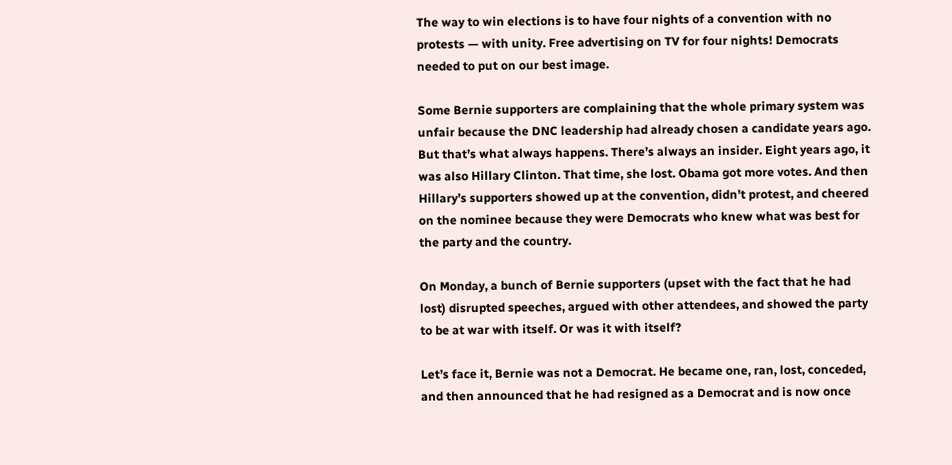The way to win elections is to have four nights of a convention with no protests — with unity. Free advertising on TV for four nights! Democrats needed to put on our best image.

Some Bernie supporters are complaining that the whole primary system was unfair because the DNC leadership had already chosen a candidate years ago. But that’s what always happens. There’s always an insider. Eight years ago, it was also Hillary Clinton. That time, she lost. Obama got more votes. And then Hillary’s supporters showed up at the convention, didn’t protest, and cheered on the nominee because they were Democrats who knew what was best for the party and the country.

On Monday, a bunch of Bernie supporters (upset with the fact that he had lost) disrupted speeches, argued with other attendees, and showed the party to be at war with itself. Or was it with itself?

Let’s face it, Bernie was not a Democrat. He became one, ran, lost, conceded, and then announced that he had resigned as a Democrat and is now once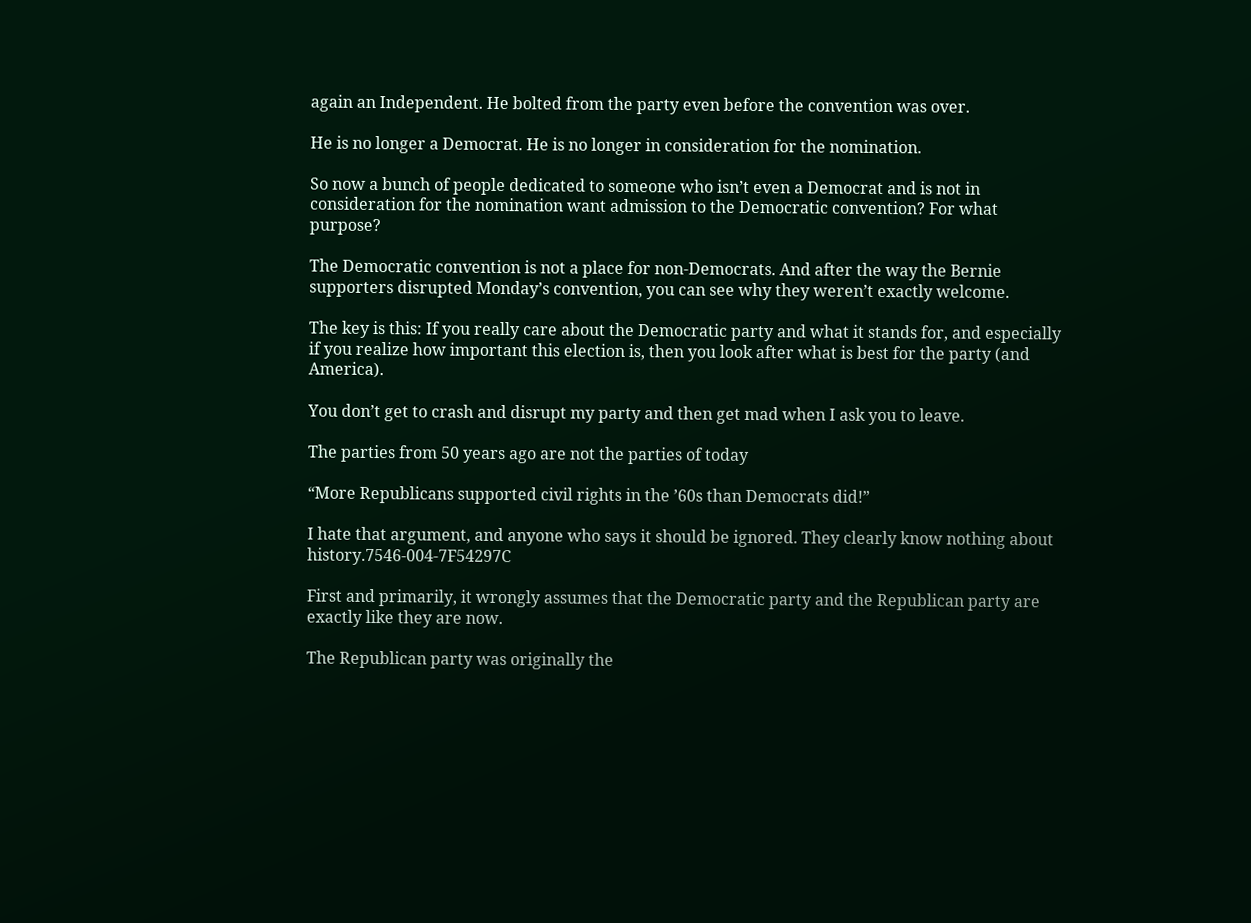again an Independent. He bolted from the party even before the convention was over.

He is no longer a Democrat. He is no longer in consideration for the nomination.

So now a bunch of people dedicated to someone who isn’t even a Democrat and is not in consideration for the nomination want admission to the Democratic convention? For what purpose?

The Democratic convention is not a place for non-Democrats. And after the way the Bernie supporters disrupted Monday’s convention, you can see why they weren’t exactly welcome.

The key is this: If you really care about the Democratic party and what it stands for, and especially if you realize how important this election is, then you look after what is best for the party (and America).

You don’t get to crash and disrupt my party and then get mad when I ask you to leave.

The parties from 50 years ago are not the parties of today

“More Republicans supported civil rights in the ’60s than Democrats did!”

I hate that argument, and anyone who says it should be ignored. They clearly know nothing about history.7546-004-7F54297C

First and primarily, it wrongly assumes that the Democratic party and the Republican party are exactly like they are now.

The Republican party was originally the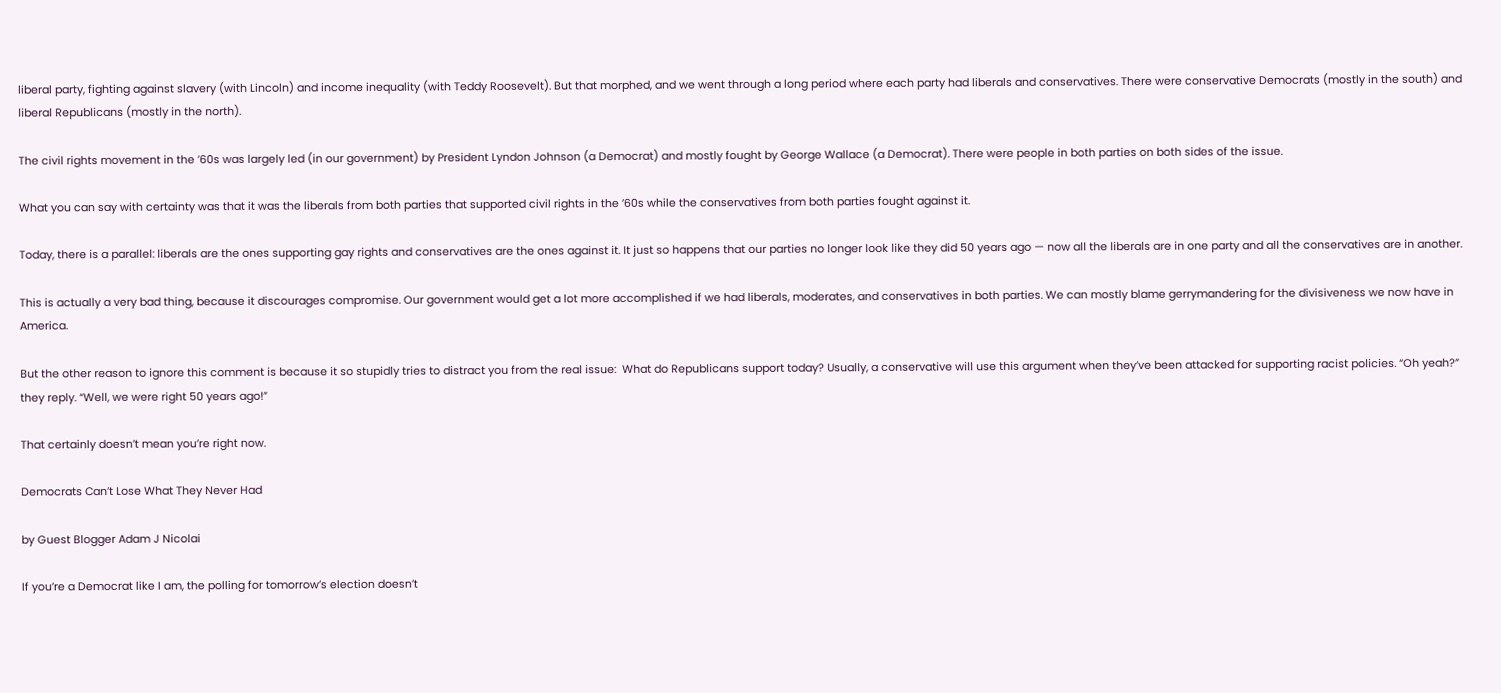liberal party, fighting against slavery (with Lincoln) and income inequality (with Teddy Roosevelt). But that morphed, and we went through a long period where each party had liberals and conservatives. There were conservative Democrats (mostly in the south) and liberal Republicans (mostly in the north).

The civil rights movement in the ’60s was largely led (in our government) by President Lyndon Johnson (a Democrat) and mostly fought by George Wallace (a Democrat). There were people in both parties on both sides of the issue.

What you can say with certainty was that it was the liberals from both parties that supported civil rights in the ’60s while the conservatives from both parties fought against it.

Today, there is a parallel: liberals are the ones supporting gay rights and conservatives are the ones against it. It just so happens that our parties no longer look like they did 50 years ago — now all the liberals are in one party and all the conservatives are in another.

This is actually a very bad thing, because it discourages compromise. Our government would get a lot more accomplished if we had liberals, moderates, and conservatives in both parties. We can mostly blame gerrymandering for the divisiveness we now have in America.

But the other reason to ignore this comment is because it so stupidly tries to distract you from the real issue:  What do Republicans support today? Usually, a conservative will use this argument when they’ve been attacked for supporting racist policies. “Oh yeah?” they reply. “Well, we were right 50 years ago!”

That certainly doesn’t mean you’re right now.

Democrats Can’t Lose What They Never Had

by Guest Blogger Adam J Nicolai

If you’re a Democrat like I am, the polling for tomorrow’s election doesn’t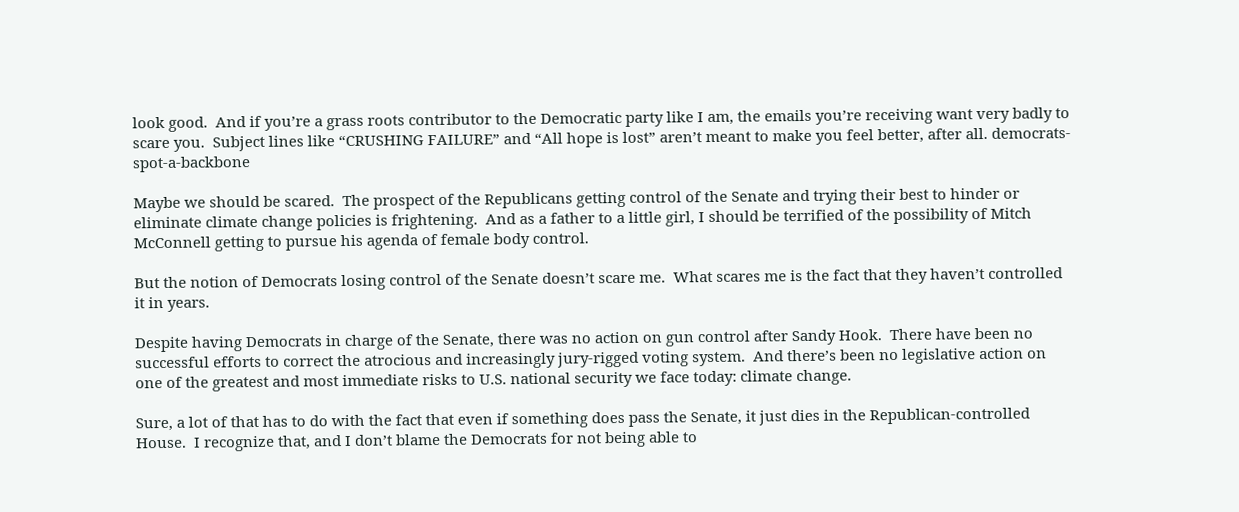look good.  And if you’re a grass roots contributor to the Democratic party like I am, the emails you’re receiving want very badly to scare you.  Subject lines like “CRUSHING FAILURE” and “All hope is lost” aren’t meant to make you feel better, after all. democrats-spot-a-backbone

Maybe we should be scared.  The prospect of the Republicans getting control of the Senate and trying their best to hinder or eliminate climate change policies is frightening.  And as a father to a little girl, I should be terrified of the possibility of Mitch McConnell getting to pursue his agenda of female body control.

But the notion of Democrats losing control of the Senate doesn’t scare me.  What scares me is the fact that they haven’t controlled it in years.

Despite having Democrats in charge of the Senate, there was no action on gun control after Sandy Hook.  There have been no successful efforts to correct the atrocious and increasingly jury-rigged voting system.  And there’s been no legislative action on one of the greatest and most immediate risks to U.S. national security we face today: climate change.

Sure, a lot of that has to do with the fact that even if something does pass the Senate, it just dies in the Republican-controlled House.  I recognize that, and I don’t blame the Democrats for not being able to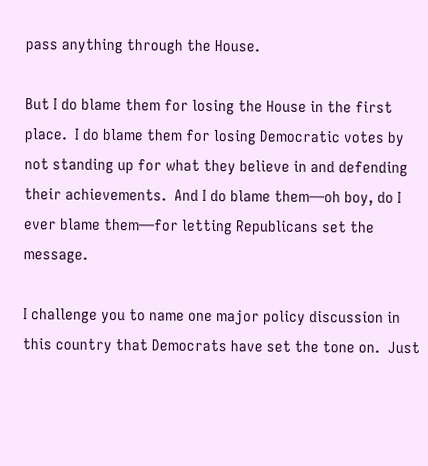pass anything through the House.

But I do blame them for losing the House in the first place.  I do blame them for losing Democratic votes by not standing up for what they believe in and defending their achievements.  And I do blame them—oh boy, do I ever blame them—for letting Republicans set the message.

I challenge you to name one major policy discussion in this country that Democrats have set the tone on.  Just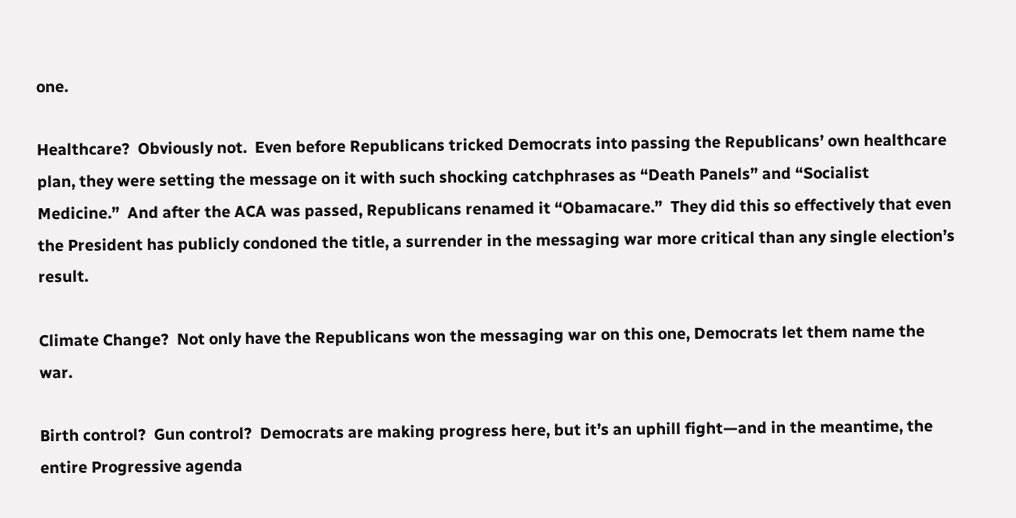one.

Healthcare?  Obviously not.  Even before Republicans tricked Democrats into passing the Republicans’ own healthcare plan, they were setting the message on it with such shocking catchphrases as “Death Panels” and “Socialist Medicine.”  And after the ACA was passed, Republicans renamed it “Obamacare.”  They did this so effectively that even the President has publicly condoned the title, a surrender in the messaging war more critical than any single election’s result.

Climate Change?  Not only have the Republicans won the messaging war on this one, Democrats let them name the war.

Birth control?  Gun control?  Democrats are making progress here, but it’s an uphill fight—and in the meantime, the entire Progressive agenda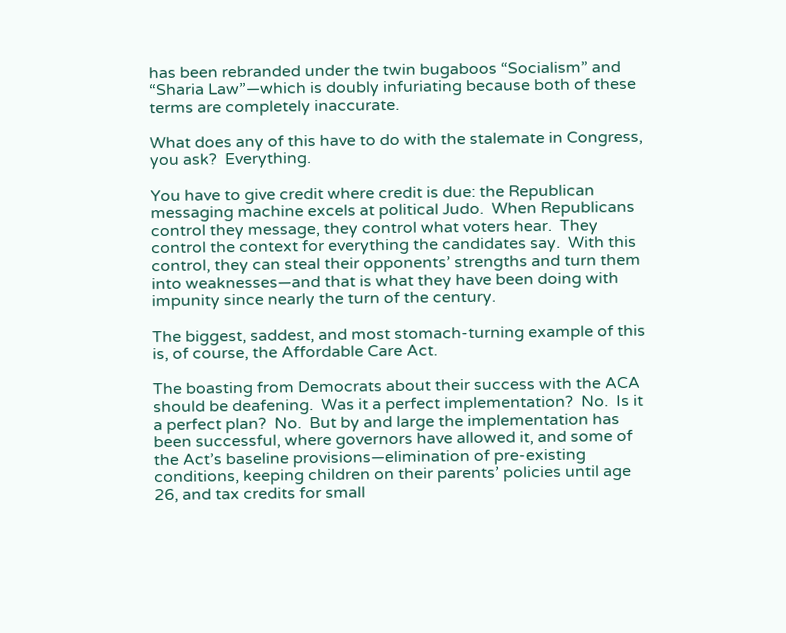has been rebranded under the twin bugaboos “Socialism” and “Sharia Law”—which is doubly infuriating because both of these terms are completely inaccurate.

What does any of this have to do with the stalemate in Congress, you ask?  Everything.

You have to give credit where credit is due: the Republican messaging machine excels at political Judo.  When Republicans control they message, they control what voters hear.  They control the context for everything the candidates say.  With this control, they can steal their opponents’ strengths and turn them into weaknesses—and that is what they have been doing with impunity since nearly the turn of the century.

The biggest, saddest, and most stomach-turning example of this is, of course, the Affordable Care Act.

The boasting from Democrats about their success with the ACA should be deafening.  Was it a perfect implementation?  No.  Is it a perfect plan?  No.  But by and large the implementation has been successful, where governors have allowed it, and some of the Act’s baseline provisions—elimination of pre-existing conditions, keeping children on their parents’ policies until age 26, and tax credits for small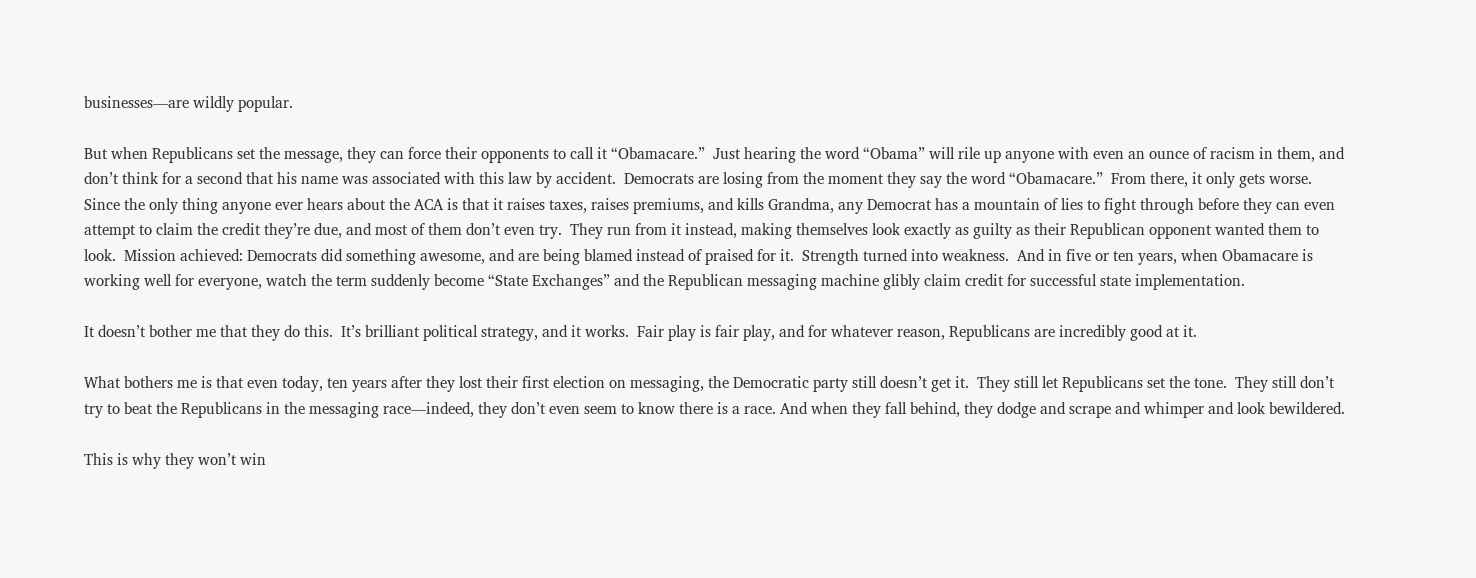businesses—are wildly popular.

But when Republicans set the message, they can force their opponents to call it “Obamacare.”  Just hearing the word “Obama” will rile up anyone with even an ounce of racism in them, and don’t think for a second that his name was associated with this law by accident.  Democrats are losing from the moment they say the word “Obamacare.”  From there, it only gets worse.  Since the only thing anyone ever hears about the ACA is that it raises taxes, raises premiums, and kills Grandma, any Democrat has a mountain of lies to fight through before they can even attempt to claim the credit they’re due, and most of them don’t even try.  They run from it instead, making themselves look exactly as guilty as their Republican opponent wanted them to look.  Mission achieved: Democrats did something awesome, and are being blamed instead of praised for it.  Strength turned into weakness.  And in five or ten years, when Obamacare is working well for everyone, watch the term suddenly become “State Exchanges” and the Republican messaging machine glibly claim credit for successful state implementation.

It doesn’t bother me that they do this.  It’s brilliant political strategy, and it works.  Fair play is fair play, and for whatever reason, Republicans are incredibly good at it.

What bothers me is that even today, ten years after they lost their first election on messaging, the Democratic party still doesn’t get it.  They still let Republicans set the tone.  They still don’t try to beat the Republicans in the messaging race—indeed, they don’t even seem to know there is a race. And when they fall behind, they dodge and scrape and whimper and look bewildered.

This is why they won’t win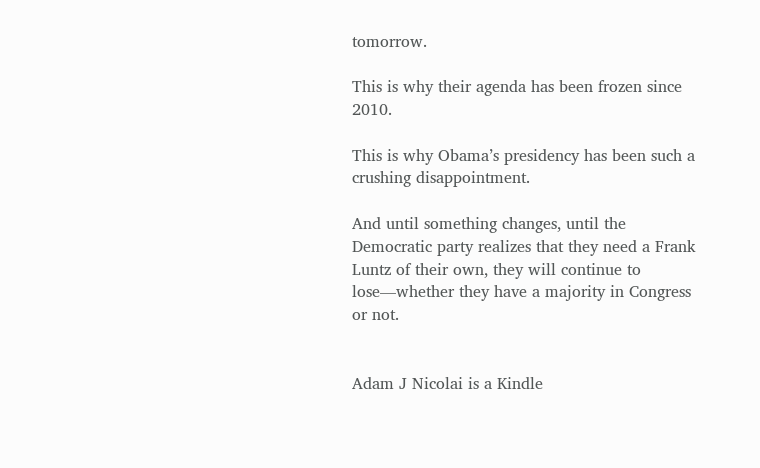tomorrow.

This is why their agenda has been frozen since 2010.

This is why Obama’s presidency has been such a crushing disappointment.

And until something changes, until the Democratic party realizes that they need a Frank Luntz of their own, they will continue to lose—whether they have a majority in Congress or not.


Adam J Nicolai is a Kindle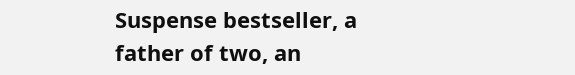Suspense bestseller, a father of two, an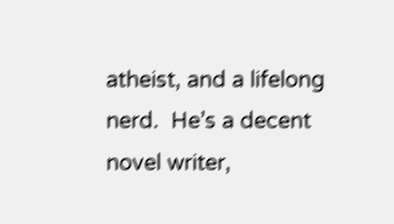atheist, and a lifelong nerd.  He’s a decent novel writer,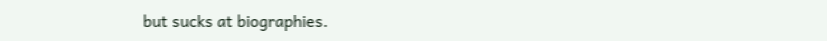but sucks at biographies.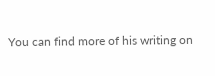You can find more of his writing on